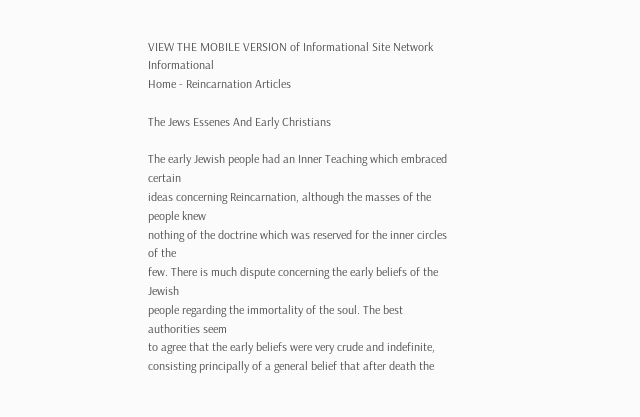VIEW THE MOBILE VERSION of Informational Site Network Informational
Home - Reincarnation Articles

The Jews Essenes And Early Christians

The early Jewish people had an Inner Teaching which embraced certain
ideas concerning Reincarnation, although the masses of the people knew
nothing of the doctrine which was reserved for the inner circles of the
few. There is much dispute concerning the early beliefs of the Jewish
people regarding the immortality of the soul. The best authorities seem
to agree that the early beliefs were very crude and indefinite,
consisting principally of a general belief that after death the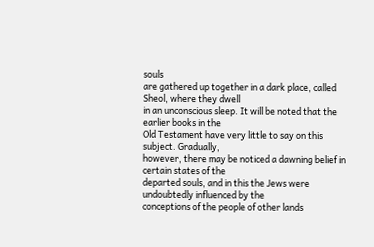souls
are gathered up together in a dark place, called Sheol, where they dwell
in an unconscious sleep. It will be noted that the earlier books in the
Old Testament have very little to say on this subject. Gradually,
however, there may be noticed a dawning belief in certain states of the
departed souls, and in this the Jews were undoubtedly influenced by the
conceptions of the people of other lands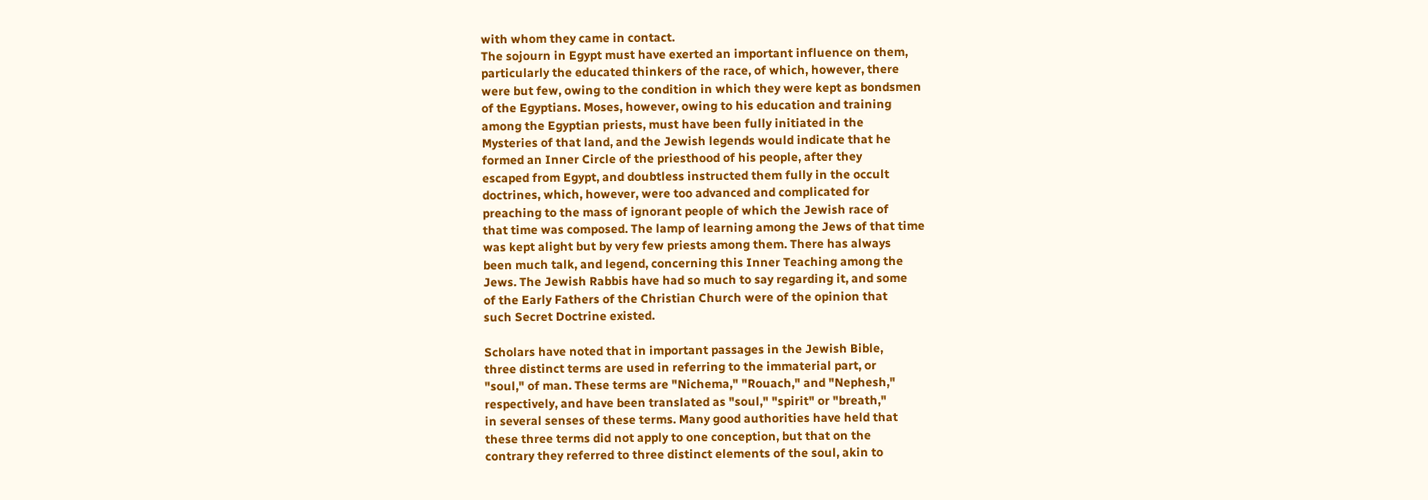with whom they came in contact.
The sojourn in Egypt must have exerted an important influence on them,
particularly the educated thinkers of the race, of which, however, there
were but few, owing to the condition in which they were kept as bondsmen
of the Egyptians. Moses, however, owing to his education and training
among the Egyptian priests, must have been fully initiated in the
Mysteries of that land, and the Jewish legends would indicate that he
formed an Inner Circle of the priesthood of his people, after they
escaped from Egypt, and doubtless instructed them fully in the occult
doctrines, which, however, were too advanced and complicated for
preaching to the mass of ignorant people of which the Jewish race of
that time was composed. The lamp of learning among the Jews of that time
was kept alight but by very few priests among them. There has always
been much talk, and legend, concerning this Inner Teaching among the
Jews. The Jewish Rabbis have had so much to say regarding it, and some
of the Early Fathers of the Christian Church were of the opinion that
such Secret Doctrine existed.

Scholars have noted that in important passages in the Jewish Bible,
three distinct terms are used in referring to the immaterial part, or
"soul," of man. These terms are "Nichema," "Rouach," and "Nephesh,"
respectively, and have been translated as "soul," "spirit" or "breath,"
in several senses of these terms. Many good authorities have held that
these three terms did not apply to one conception, but that on the
contrary they referred to three distinct elements of the soul, akin to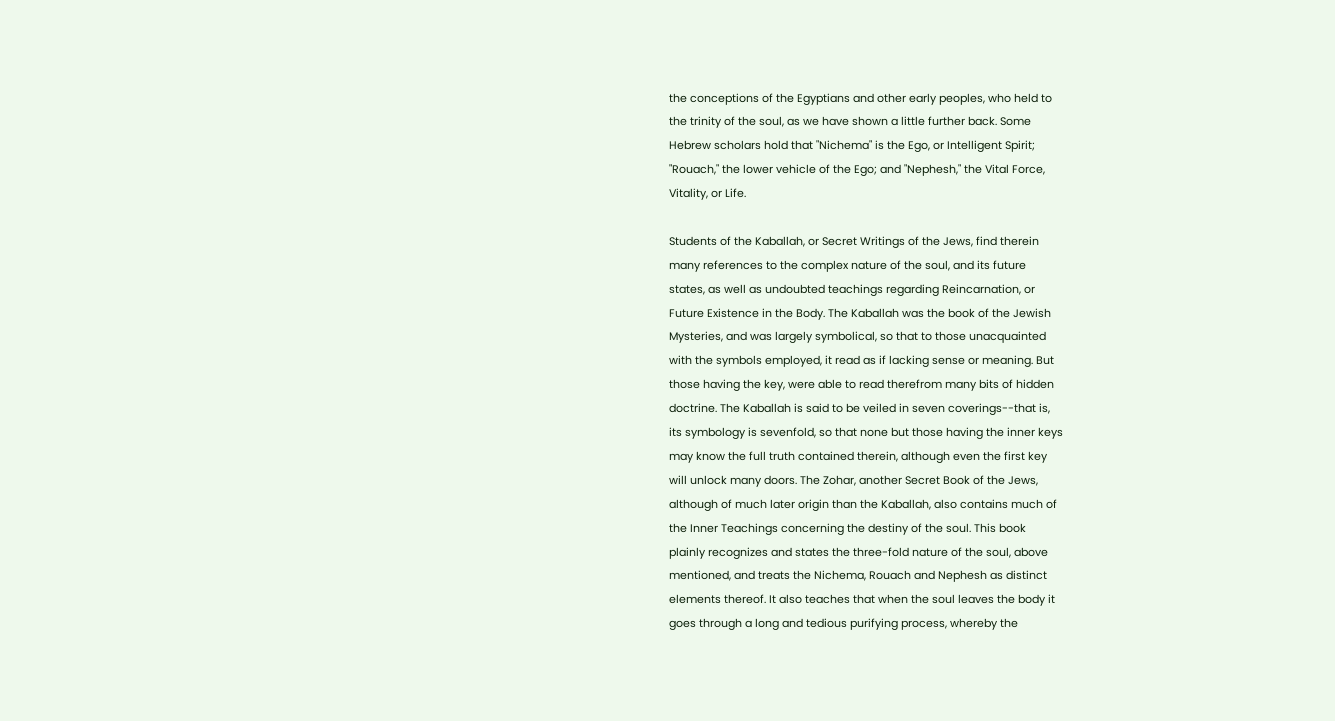the conceptions of the Egyptians and other early peoples, who held to
the trinity of the soul, as we have shown a little further back. Some
Hebrew scholars hold that "Nichema" is the Ego, or Intelligent Spirit;
"Rouach," the lower vehicle of the Ego; and "Nephesh," the Vital Force,
Vitality, or Life.

Students of the Kaballah, or Secret Writings of the Jews, find therein
many references to the complex nature of the soul, and its future
states, as well as undoubted teachings regarding Reincarnation, or
Future Existence in the Body. The Kaballah was the book of the Jewish
Mysteries, and was largely symbolical, so that to those unacquainted
with the symbols employed, it read as if lacking sense or meaning. But
those having the key, were able to read therefrom many bits of hidden
doctrine. The Kaballah is said to be veiled in seven coverings--that is,
its symbology is sevenfold, so that none but those having the inner keys
may know the full truth contained therein, although even the first key
will unlock many doors. The Zohar, another Secret Book of the Jews,
although of much later origin than the Kaballah, also contains much of
the Inner Teachings concerning the destiny of the soul. This book
plainly recognizes and states the three-fold nature of the soul, above
mentioned, and treats the Nichema, Rouach and Nephesh as distinct
elements thereof. It also teaches that when the soul leaves the body it
goes through a long and tedious purifying process, whereby the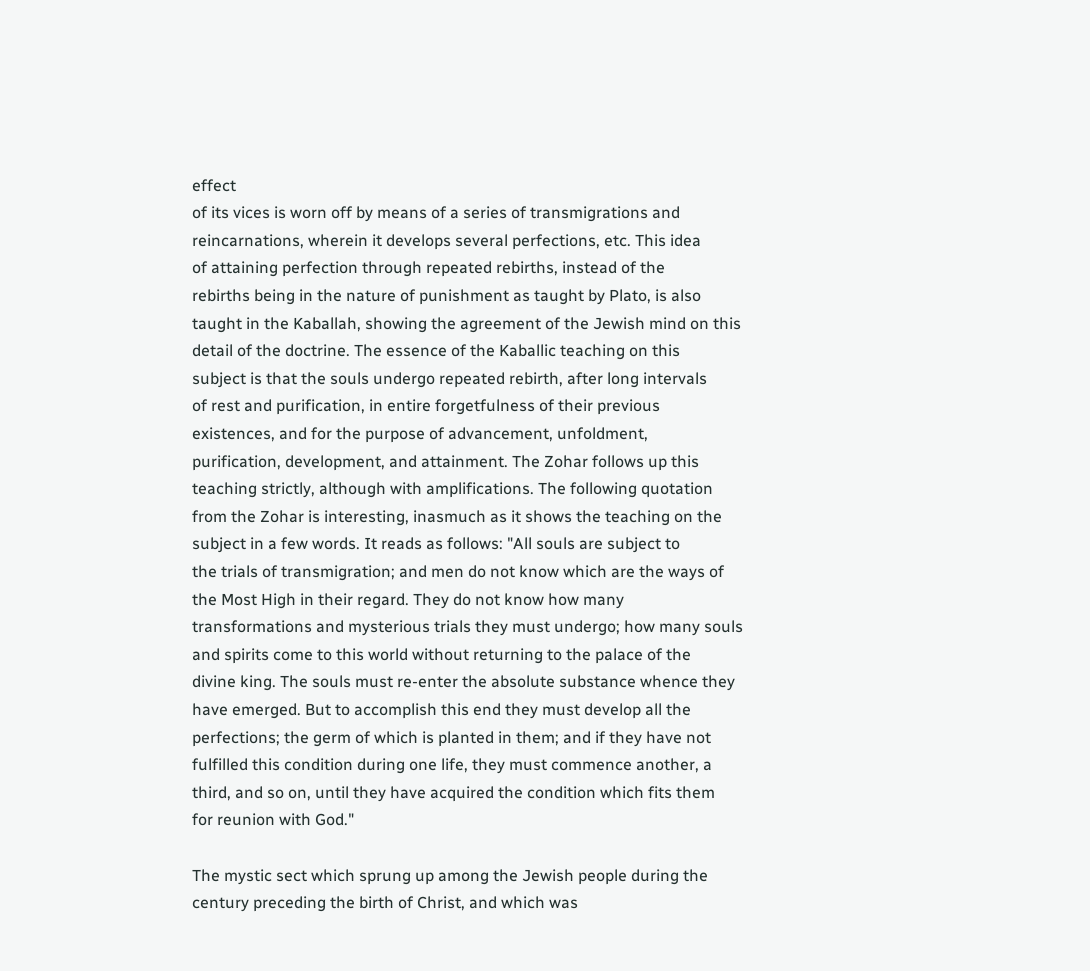effect
of its vices is worn off by means of a series of transmigrations and
reincarnations, wherein it develops several perfections, etc. This idea
of attaining perfection through repeated rebirths, instead of the
rebirths being in the nature of punishment as taught by Plato, is also
taught in the Kaballah, showing the agreement of the Jewish mind on this
detail of the doctrine. The essence of the Kaballic teaching on this
subject is that the souls undergo repeated rebirth, after long intervals
of rest and purification, in entire forgetfulness of their previous
existences, and for the purpose of advancement, unfoldment,
purification, development, and attainment. The Zohar follows up this
teaching strictly, although with amplifications. The following quotation
from the Zohar is interesting, inasmuch as it shows the teaching on the
subject in a few words. It reads as follows: "All souls are subject to
the trials of transmigration; and men do not know which are the ways of
the Most High in their regard. They do not know how many
transformations and mysterious trials they must undergo; how many souls
and spirits come to this world without returning to the palace of the
divine king. The souls must re-enter the absolute substance whence they
have emerged. But to accomplish this end they must develop all the
perfections; the germ of which is planted in them; and if they have not
fulfilled this condition during one life, they must commence another, a
third, and so on, until they have acquired the condition which fits them
for reunion with God."

The mystic sect which sprung up among the Jewish people during the
century preceding the birth of Christ, and which was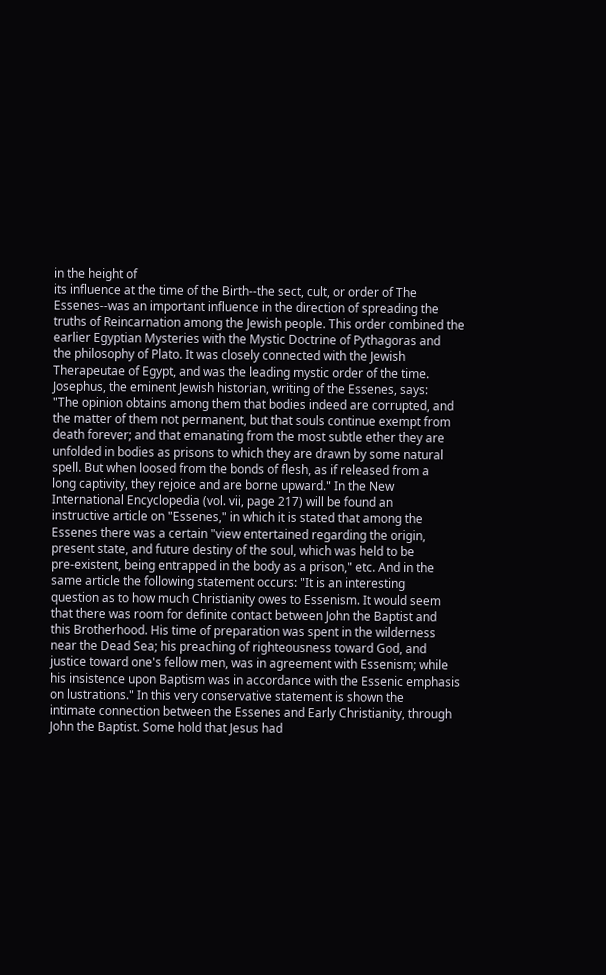in the height of
its influence at the time of the Birth--the sect, cult, or order of The
Essenes--was an important influence in the direction of spreading the
truths of Reincarnation among the Jewish people. This order combined the
earlier Egyptian Mysteries with the Mystic Doctrine of Pythagoras and
the philosophy of Plato. It was closely connected with the Jewish
Therapeutae of Egypt, and was the leading mystic order of the time.
Josephus, the eminent Jewish historian, writing of the Essenes, says:
"The opinion obtains among them that bodies indeed are corrupted, and
the matter of them not permanent, but that souls continue exempt from
death forever; and that emanating from the most subtle ether they are
unfolded in bodies as prisons to which they are drawn by some natural
spell. But when loosed from the bonds of flesh, as if released from a
long captivity, they rejoice and are borne upward." In the New
International Encyclopedia (vol. vii, page 217) will be found an
instructive article on "Essenes," in which it is stated that among the
Essenes there was a certain "view entertained regarding the origin,
present state, and future destiny of the soul, which was held to be
pre-existent, being entrapped in the body as a prison," etc. And in the
same article the following statement occurs: "It is an interesting
question as to how much Christianity owes to Essenism. It would seem
that there was room for definite contact between John the Baptist and
this Brotherhood. His time of preparation was spent in the wilderness
near the Dead Sea; his preaching of righteousness toward God, and
justice toward one's fellow men, was in agreement with Essenism; while
his insistence upon Baptism was in accordance with the Essenic emphasis
on lustrations." In this very conservative statement is shown the
intimate connection between the Essenes and Early Christianity, through
John the Baptist. Some hold that Jesus had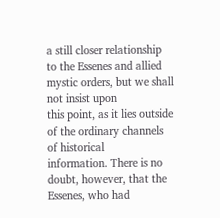a still closer relationship
to the Essenes and allied mystic orders, but we shall not insist upon
this point, as it lies outside of the ordinary channels of historical
information. There is no doubt, however, that the Essenes, who had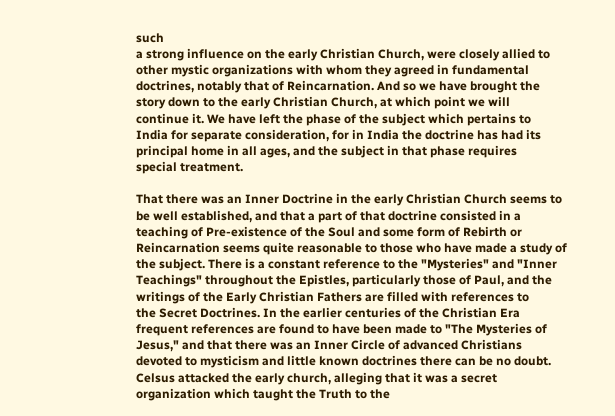such
a strong influence on the early Christian Church, were closely allied to
other mystic organizations with whom they agreed in fundamental
doctrines, notably that of Reincarnation. And so we have brought the
story down to the early Christian Church, at which point we will
continue it. We have left the phase of the subject which pertains to
India for separate consideration, for in India the doctrine has had its
principal home in all ages, and the subject in that phase requires
special treatment.

That there was an Inner Doctrine in the early Christian Church seems to
be well established, and that a part of that doctrine consisted in a
teaching of Pre-existence of the Soul and some form of Rebirth or
Reincarnation seems quite reasonable to those who have made a study of
the subject. There is a constant reference to the "Mysteries" and "Inner
Teachings" throughout the Epistles, particularly those of Paul, and the
writings of the Early Christian Fathers are filled with references to
the Secret Doctrines. In the earlier centuries of the Christian Era
frequent references are found to have been made to "The Mysteries of
Jesus," and that there was an Inner Circle of advanced Christians
devoted to mysticism and little known doctrines there can be no doubt.
Celsus attacked the early church, alleging that it was a secret
organization which taught the Truth to the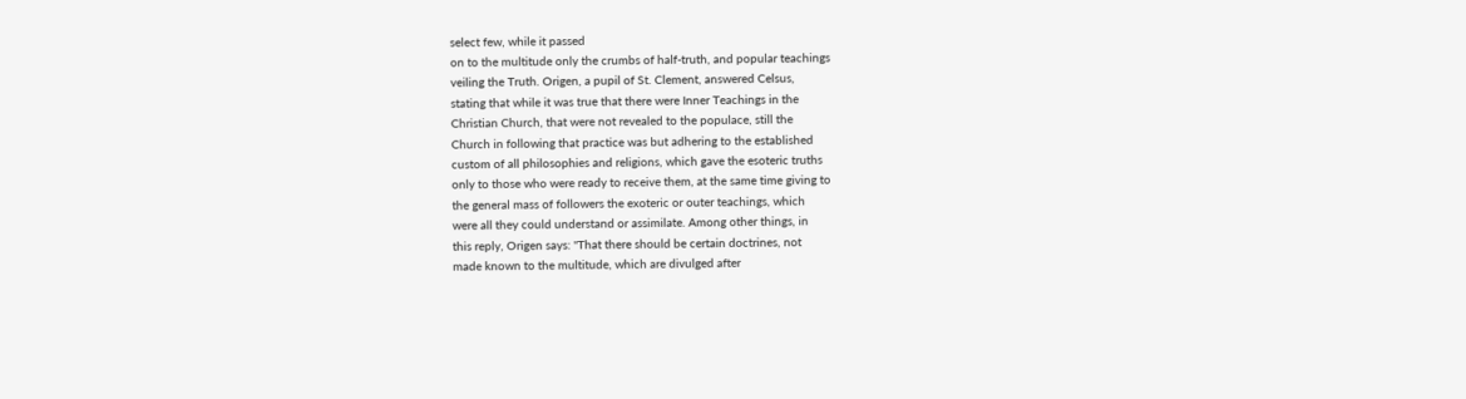select few, while it passed
on to the multitude only the crumbs of half-truth, and popular teachings
veiling the Truth. Origen, a pupil of St. Clement, answered Celsus,
stating that while it was true that there were Inner Teachings in the
Christian Church, that were not revealed to the populace, still the
Church in following that practice was but adhering to the established
custom of all philosophies and religions, which gave the esoteric truths
only to those who were ready to receive them, at the same time giving to
the general mass of followers the exoteric or outer teachings, which
were all they could understand or assimilate. Among other things, in
this reply, Origen says: "That there should be certain doctrines, not
made known to the multitude, which are divulged after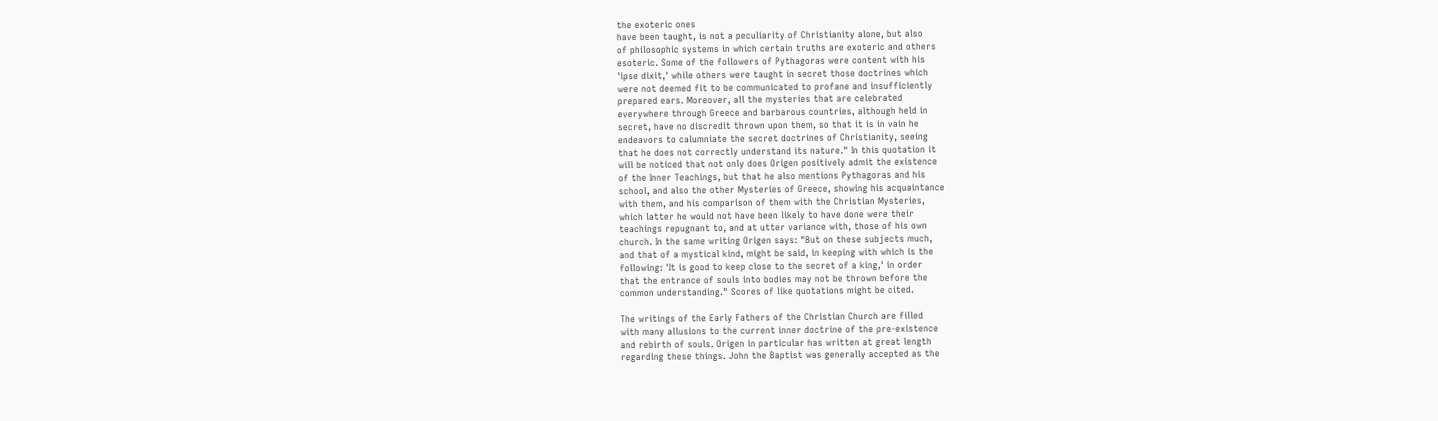the exoteric ones
have been taught, is not a peculiarity of Christianity alone, but also
of philosophic systems in which certain truths are exoteric and others
esoteric. Some of the followers of Pythagoras were content with his
'ipse dixit,' while others were taught in secret those doctrines which
were not deemed fit to be communicated to profane and insufficiently
prepared ears. Moreover, all the mysteries that are celebrated
everywhere through Greece and barbarous countries, although held in
secret, have no discredit thrown upon them, so that it is in vain he
endeavors to calumniate the secret doctrines of Christianity, seeing
that he does not correctly understand its nature." In this quotation it
will be noticed that not only does Origen positively admit the existence
of the Inner Teachings, but that he also mentions Pythagoras and his
school, and also the other Mysteries of Greece, showing his acquaintance
with them, and his comparison of them with the Christian Mysteries,
which latter he would not have been likely to have done were their
teachings repugnant to, and at utter variance with, those of his own
church. In the same writing Origen says: "But on these subjects much,
and that of a mystical kind, might be said, in keeping with which is the
following: 'It is good to keep close to the secret of a king,' in order
that the entrance of souls into bodies may not be thrown before the
common understanding." Scores of like quotations might be cited.

The writings of the Early Fathers of the Christian Church are filled
with many allusions to the current inner doctrine of the pre-existence
and rebirth of souls. Origen in particular has written at great length
regarding these things. John the Baptist was generally accepted as the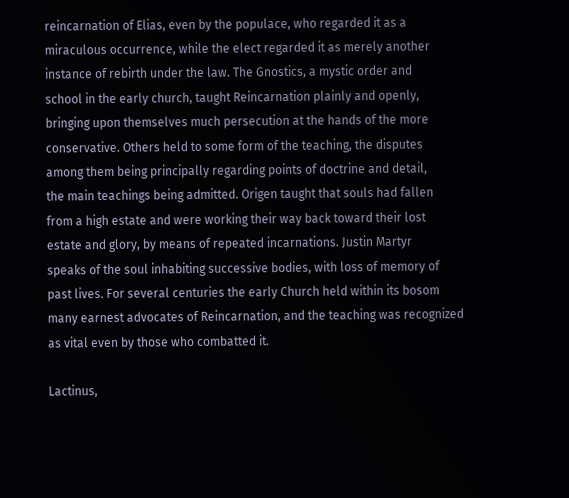reincarnation of Elias, even by the populace, who regarded it as a
miraculous occurrence, while the elect regarded it as merely another
instance of rebirth under the law. The Gnostics, a mystic order and
school in the early church, taught Reincarnation plainly and openly,
bringing upon themselves much persecution at the hands of the more
conservative. Others held to some form of the teaching, the disputes
among them being principally regarding points of doctrine and detail,
the main teachings being admitted. Origen taught that souls had fallen
from a high estate and were working their way back toward their lost
estate and glory, by means of repeated incarnations. Justin Martyr
speaks of the soul inhabiting successive bodies, with loss of memory of
past lives. For several centuries the early Church held within its bosom
many earnest advocates of Reincarnation, and the teaching was recognized
as vital even by those who combatted it.

Lactinus,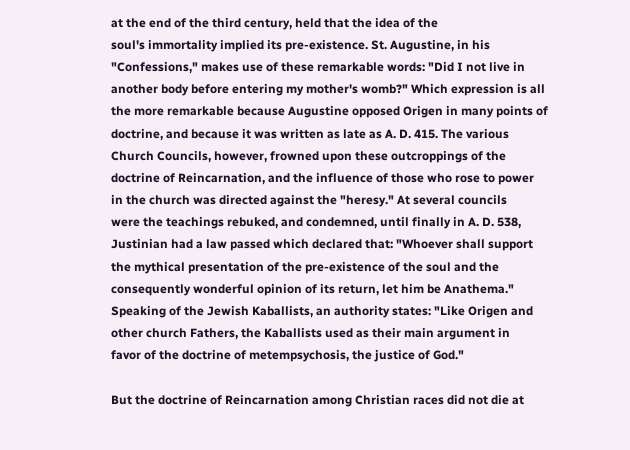at the end of the third century, held that the idea of the
soul's immortality implied its pre-existence. St. Augustine, in his
"Confessions," makes use of these remarkable words: "Did I not live in
another body before entering my mother's womb?" Which expression is all
the more remarkable because Augustine opposed Origen in many points of
doctrine, and because it was written as late as A. D. 415. The various
Church Councils, however, frowned upon these outcroppings of the
doctrine of Reincarnation, and the influence of those who rose to power
in the church was directed against the "heresy." At several councils
were the teachings rebuked, and condemned, until finally in A. D. 538,
Justinian had a law passed which declared that: "Whoever shall support
the mythical presentation of the pre-existence of the soul and the
consequently wonderful opinion of its return, let him be Anathema."
Speaking of the Jewish Kaballists, an authority states: "Like Origen and
other church Fathers, the Kaballists used as their main argument in
favor of the doctrine of metempsychosis, the justice of God."

But the doctrine of Reincarnation among Christian races did not die at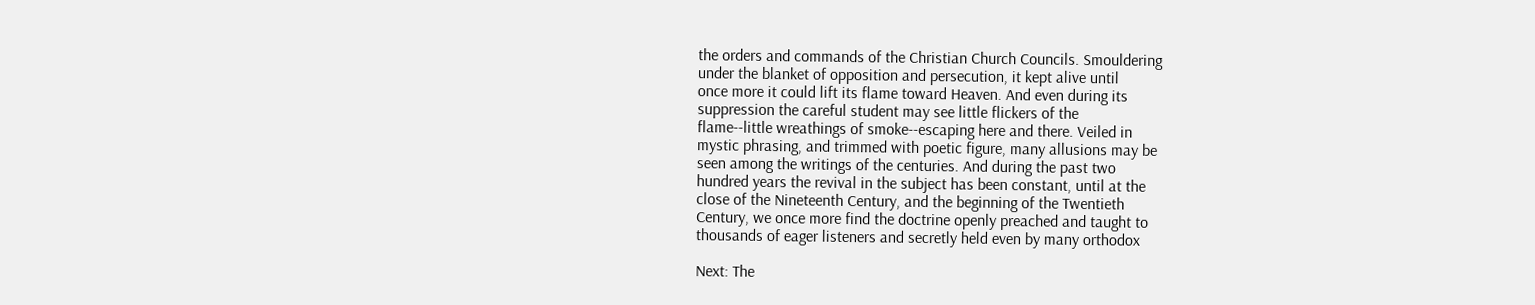the orders and commands of the Christian Church Councils. Smouldering
under the blanket of opposition and persecution, it kept alive until
once more it could lift its flame toward Heaven. And even during its
suppression the careful student may see little flickers of the
flame--little wreathings of smoke--escaping here and there. Veiled in
mystic phrasing, and trimmed with poetic figure, many allusions may be
seen among the writings of the centuries. And during the past two
hundred years the revival in the subject has been constant, until at the
close of the Nineteenth Century, and the beginning of the Twentieth
Century, we once more find the doctrine openly preached and taught to
thousands of eager listeners and secretly held even by many orthodox

Next: The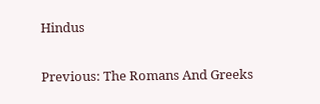Hindus

Previous: The Romans And Greeks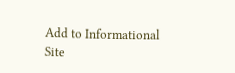Add to Informational Site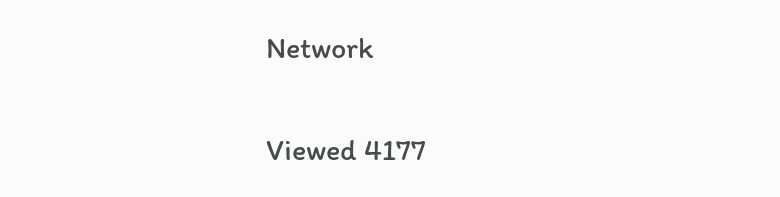Network

Viewed 4177